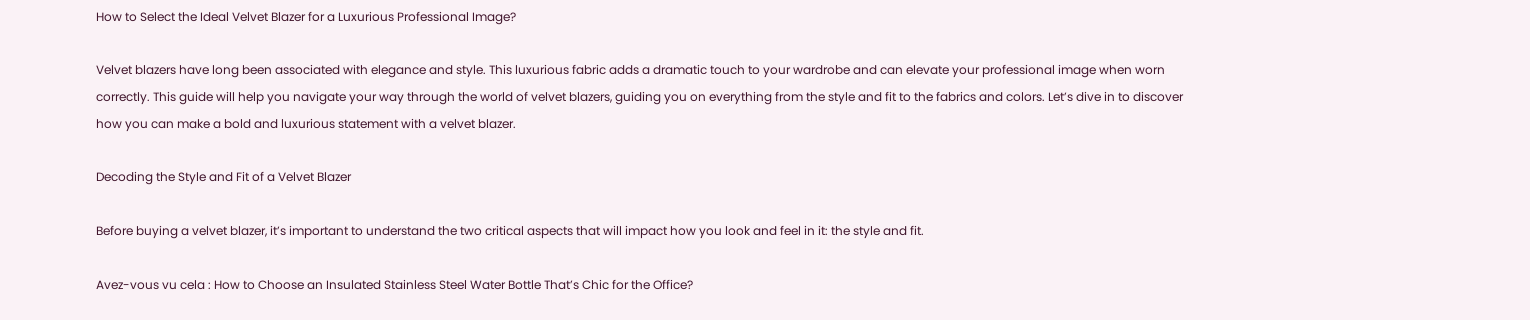How to Select the Ideal Velvet Blazer for a Luxurious Professional Image?

Velvet blazers have long been associated with elegance and style. This luxurious fabric adds a dramatic touch to your wardrobe and can elevate your professional image when worn correctly. This guide will help you navigate your way through the world of velvet blazers, guiding you on everything from the style and fit to the fabrics and colors. Let’s dive in to discover how you can make a bold and luxurious statement with a velvet blazer.

Decoding the Style and Fit of a Velvet Blazer

Before buying a velvet blazer, it’s important to understand the two critical aspects that will impact how you look and feel in it: the style and fit.

Avez-vous vu cela : How to Choose an Insulated Stainless Steel Water Bottle That’s Chic for the Office?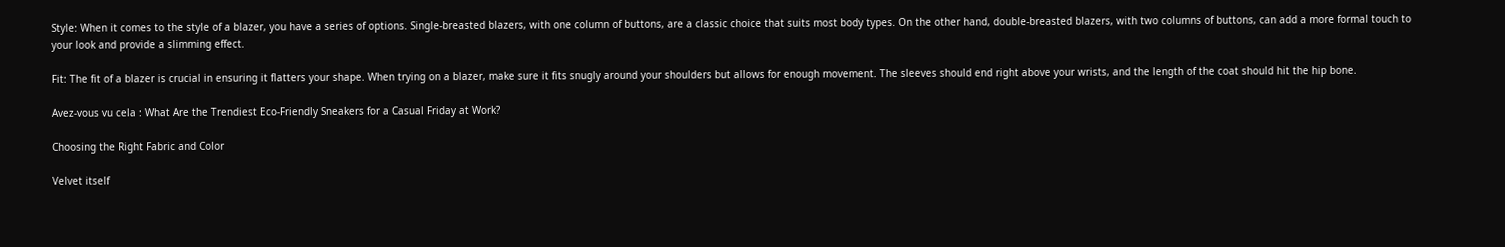Style: When it comes to the style of a blazer, you have a series of options. Single-breasted blazers, with one column of buttons, are a classic choice that suits most body types. On the other hand, double-breasted blazers, with two columns of buttons, can add a more formal touch to your look and provide a slimming effect.

Fit: The fit of a blazer is crucial in ensuring it flatters your shape. When trying on a blazer, make sure it fits snugly around your shoulders but allows for enough movement. The sleeves should end right above your wrists, and the length of the coat should hit the hip bone.

Avez-vous vu cela : What Are the Trendiest Eco-Friendly Sneakers for a Casual Friday at Work?

Choosing the Right Fabric and Color

Velvet itself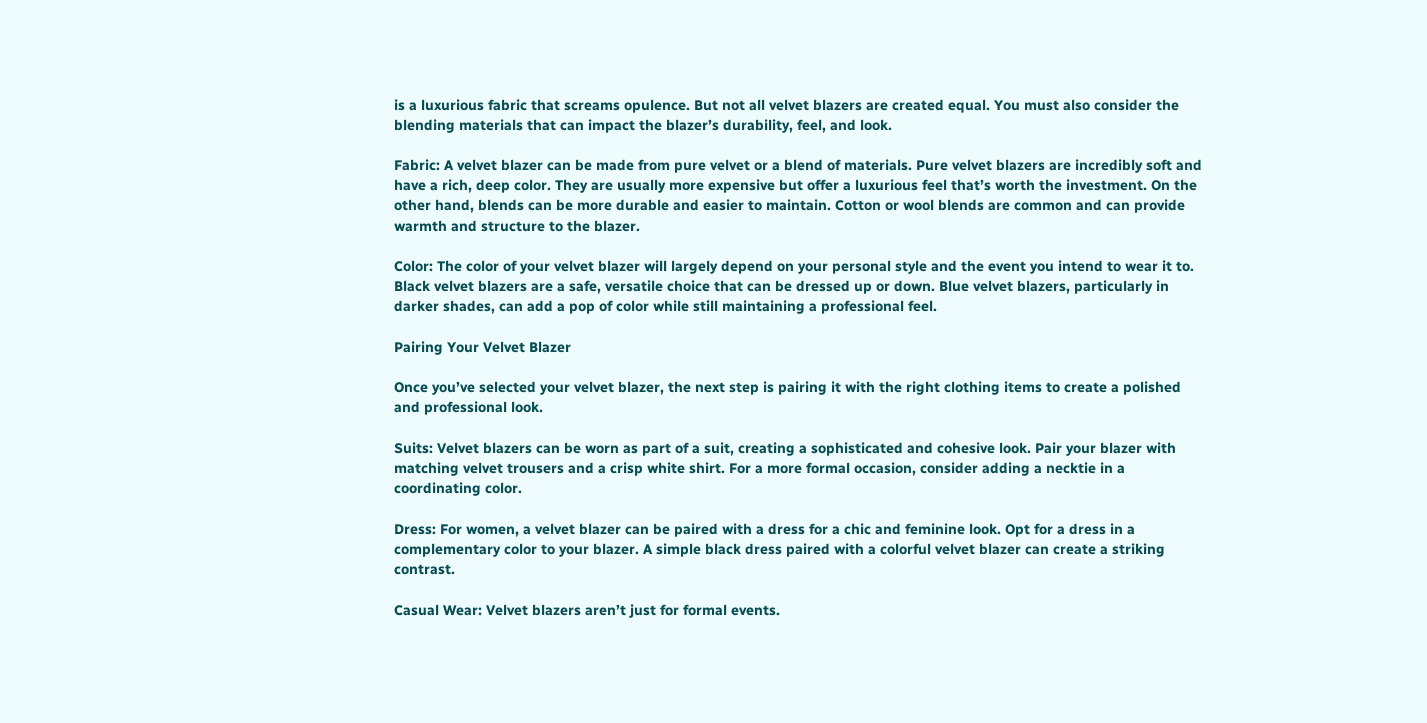is a luxurious fabric that screams opulence. But not all velvet blazers are created equal. You must also consider the blending materials that can impact the blazer’s durability, feel, and look.

Fabric: A velvet blazer can be made from pure velvet or a blend of materials. Pure velvet blazers are incredibly soft and have a rich, deep color. They are usually more expensive but offer a luxurious feel that’s worth the investment. On the other hand, blends can be more durable and easier to maintain. Cotton or wool blends are common and can provide warmth and structure to the blazer.

Color: The color of your velvet blazer will largely depend on your personal style and the event you intend to wear it to. Black velvet blazers are a safe, versatile choice that can be dressed up or down. Blue velvet blazers, particularly in darker shades, can add a pop of color while still maintaining a professional feel.

Pairing Your Velvet Blazer

Once you’ve selected your velvet blazer, the next step is pairing it with the right clothing items to create a polished and professional look.

Suits: Velvet blazers can be worn as part of a suit, creating a sophisticated and cohesive look. Pair your blazer with matching velvet trousers and a crisp white shirt. For a more formal occasion, consider adding a necktie in a coordinating color.

Dress: For women, a velvet blazer can be paired with a dress for a chic and feminine look. Opt for a dress in a complementary color to your blazer. A simple black dress paired with a colorful velvet blazer can create a striking contrast.

Casual Wear: Velvet blazers aren’t just for formal events.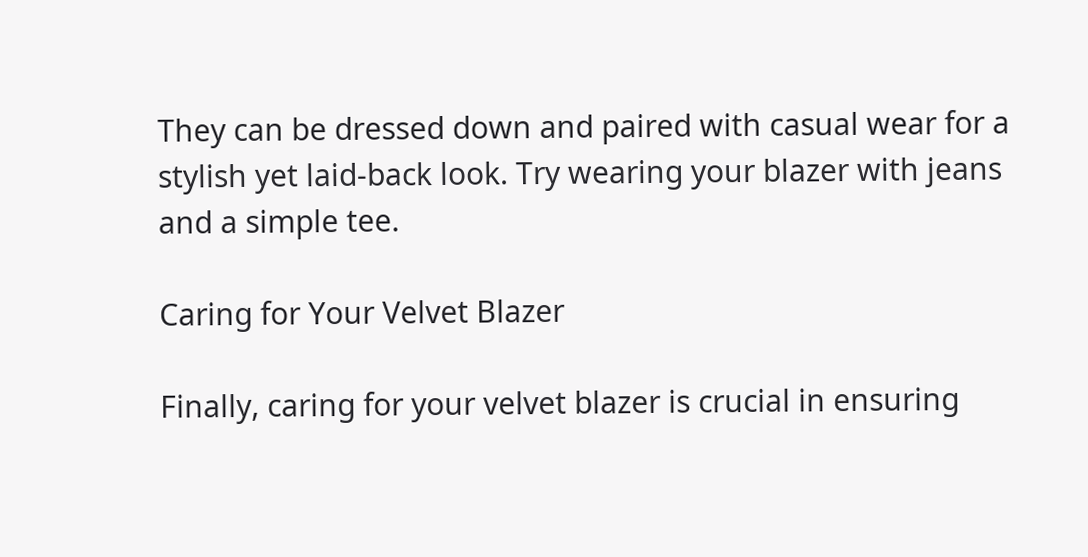They can be dressed down and paired with casual wear for a stylish yet laid-back look. Try wearing your blazer with jeans and a simple tee.

Caring for Your Velvet Blazer

Finally, caring for your velvet blazer is crucial in ensuring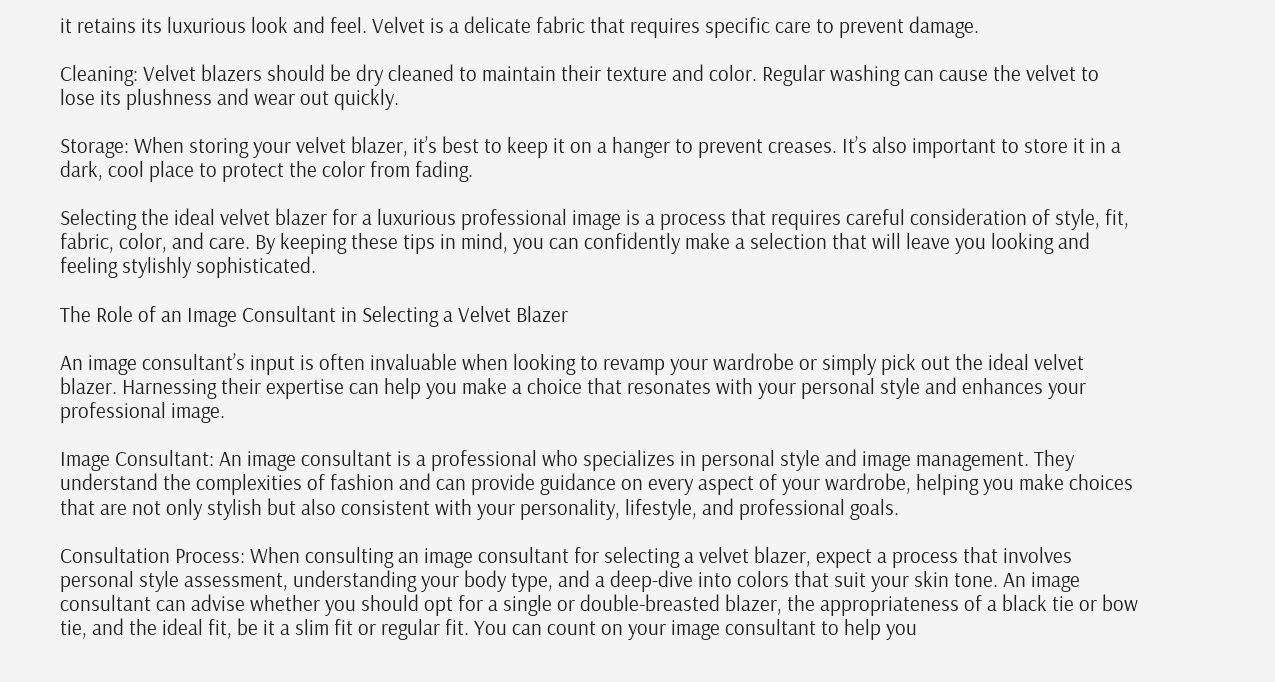it retains its luxurious look and feel. Velvet is a delicate fabric that requires specific care to prevent damage.

Cleaning: Velvet blazers should be dry cleaned to maintain their texture and color. Regular washing can cause the velvet to lose its plushness and wear out quickly.

Storage: When storing your velvet blazer, it’s best to keep it on a hanger to prevent creases. It’s also important to store it in a dark, cool place to protect the color from fading.

Selecting the ideal velvet blazer for a luxurious professional image is a process that requires careful consideration of style, fit, fabric, color, and care. By keeping these tips in mind, you can confidently make a selection that will leave you looking and feeling stylishly sophisticated.

The Role of an Image Consultant in Selecting a Velvet Blazer

An image consultant’s input is often invaluable when looking to revamp your wardrobe or simply pick out the ideal velvet blazer. Harnessing their expertise can help you make a choice that resonates with your personal style and enhances your professional image.

Image Consultant: An image consultant is a professional who specializes in personal style and image management. They understand the complexities of fashion and can provide guidance on every aspect of your wardrobe, helping you make choices that are not only stylish but also consistent with your personality, lifestyle, and professional goals.

Consultation Process: When consulting an image consultant for selecting a velvet blazer, expect a process that involves personal style assessment, understanding your body type, and a deep-dive into colors that suit your skin tone. An image consultant can advise whether you should opt for a single or double-breasted blazer, the appropriateness of a black tie or bow tie, and the ideal fit, be it a slim fit or regular fit. You can count on your image consultant to help you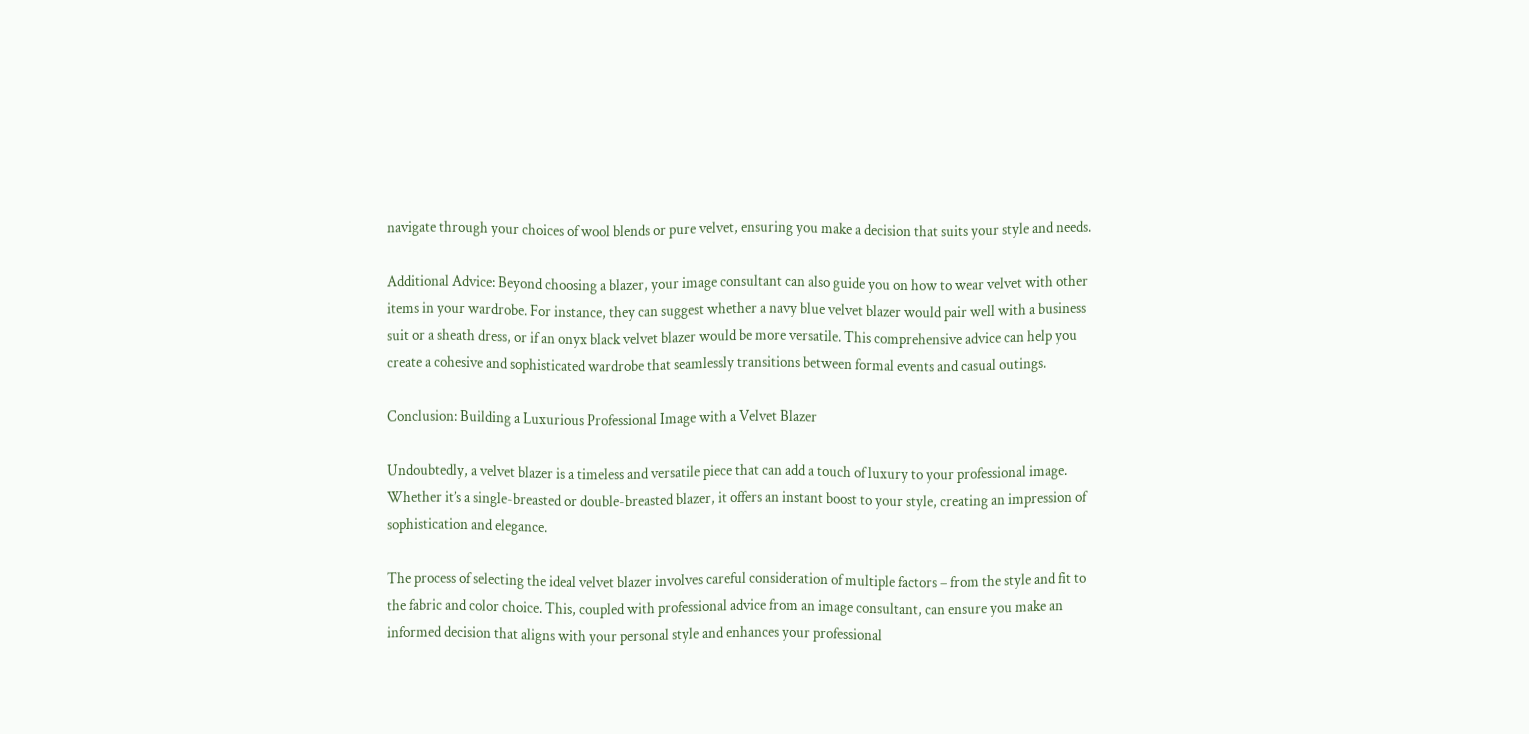navigate through your choices of wool blends or pure velvet, ensuring you make a decision that suits your style and needs.

Additional Advice: Beyond choosing a blazer, your image consultant can also guide you on how to wear velvet with other items in your wardrobe. For instance, they can suggest whether a navy blue velvet blazer would pair well with a business suit or a sheath dress, or if an onyx black velvet blazer would be more versatile. This comprehensive advice can help you create a cohesive and sophisticated wardrobe that seamlessly transitions between formal events and casual outings.

Conclusion: Building a Luxurious Professional Image with a Velvet Blazer

Undoubtedly, a velvet blazer is a timeless and versatile piece that can add a touch of luxury to your professional image. Whether it’s a single-breasted or double-breasted blazer, it offers an instant boost to your style, creating an impression of sophistication and elegance.

The process of selecting the ideal velvet blazer involves careful consideration of multiple factors – from the style and fit to the fabric and color choice. This, coupled with professional advice from an image consultant, can ensure you make an informed decision that aligns with your personal style and enhances your professional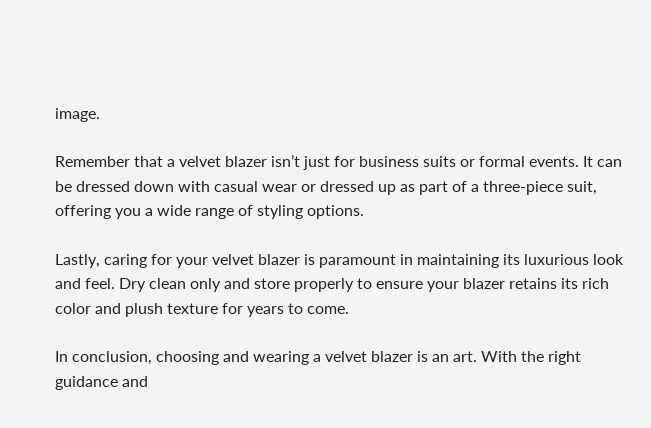image.

Remember that a velvet blazer isn’t just for business suits or formal events. It can be dressed down with casual wear or dressed up as part of a three-piece suit, offering you a wide range of styling options.

Lastly, caring for your velvet blazer is paramount in maintaining its luxurious look and feel. Dry clean only and store properly to ensure your blazer retains its rich color and plush texture for years to come.

In conclusion, choosing and wearing a velvet blazer is an art. With the right guidance and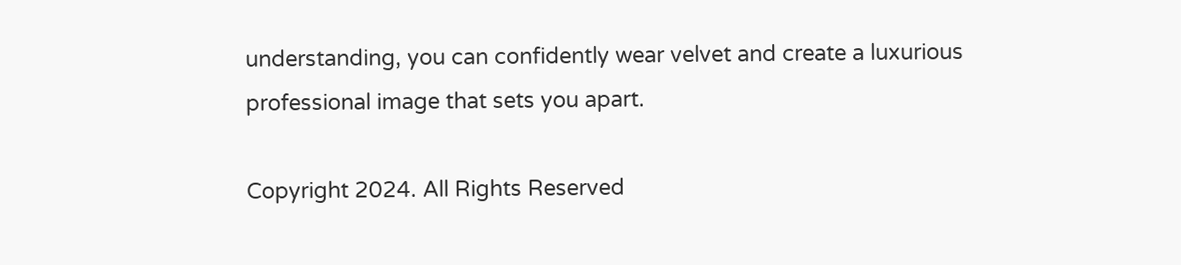understanding, you can confidently wear velvet and create a luxurious professional image that sets you apart.

Copyright 2024. All Rights Reserved